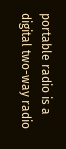portable radio is a digital two-way radio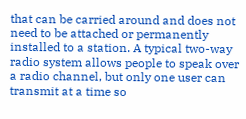that can be carried around and does not need to be attached or permanently installed to a station. A typical two-way radio system allows people to speak over a radio channel, but only one user can transmit at a time so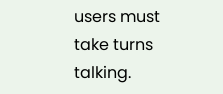users must take turns talking.